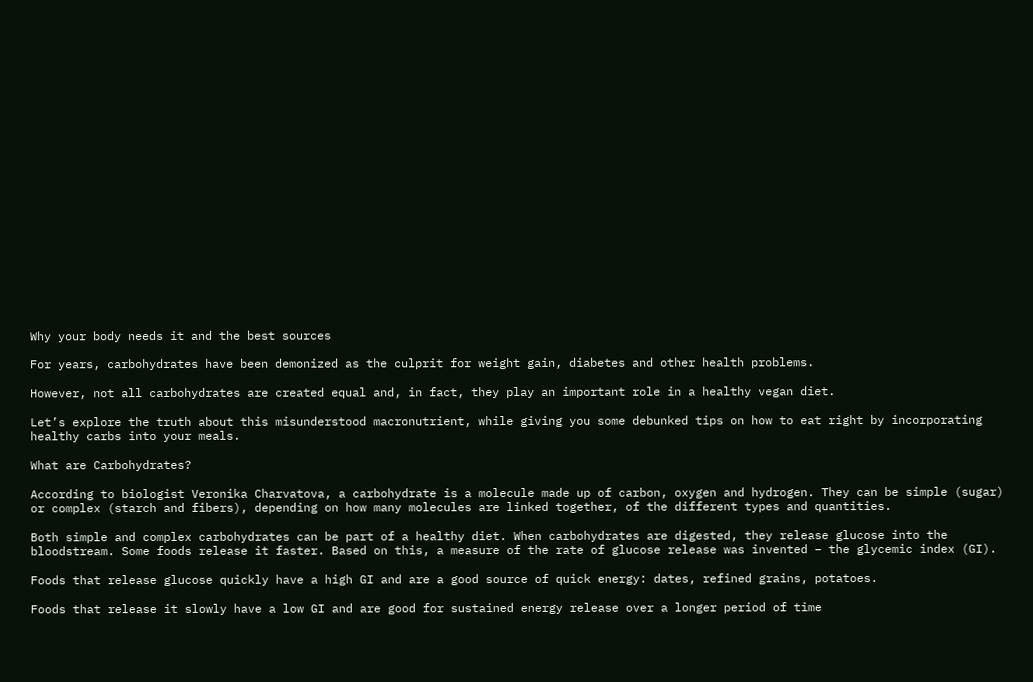Why your body needs it and the best sources

For years, carbohydrates have been demonized as the culprit for weight gain, diabetes and other health problems.

However, not all carbohydrates are created equal and, in fact, they play an important role in a healthy vegan diet.

Let’s explore the truth about this misunderstood macronutrient, while giving you some debunked tips on how to eat right by incorporating healthy carbs into your meals.

What are Carbohydrates?

According to biologist Veronika Charvatova, a carbohydrate is a molecule made up of carbon, oxygen and hydrogen. They can be simple (sugar) or complex (starch and fibers), depending on how many molecules are linked together, of the different types and quantities.

Both simple and complex carbohydrates can be part of a healthy diet. When carbohydrates are digested, they release glucose into the bloodstream. Some foods release it faster. Based on this, a measure of the rate of glucose release was invented – the glycemic index (GI).

Foods that release glucose quickly have a high GI and are a good source of quick energy: dates, refined grains, potatoes.

Foods that release it slowly have a low GI and are good for sustained energy release over a longer period of time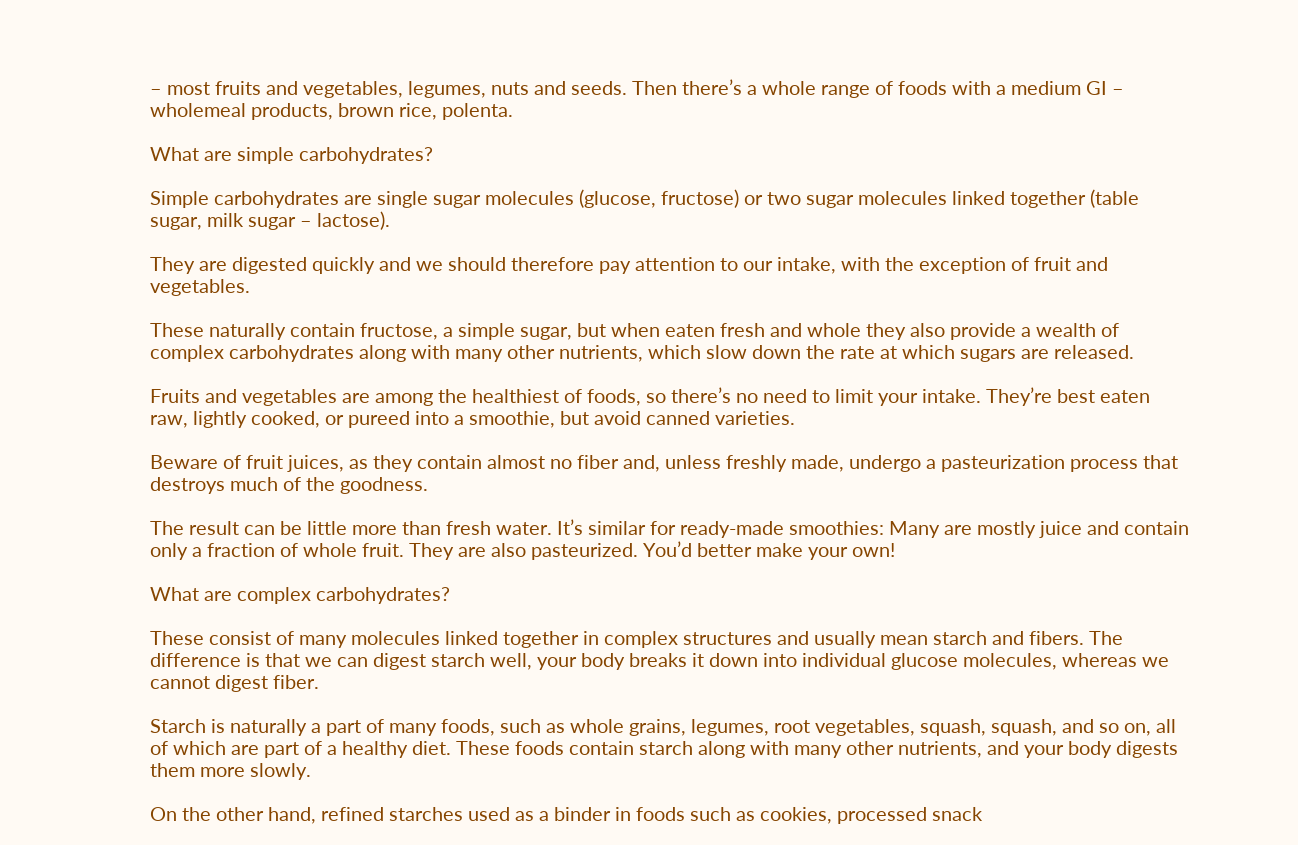– most fruits and vegetables, legumes, nuts and seeds. Then there’s a whole range of foods with a medium GI – wholemeal products, brown rice, polenta.

What are simple carbohydrates?

Simple carbohydrates are single sugar molecules (glucose, fructose) or two sugar molecules linked together (table sugar, milk sugar – lactose).

They are digested quickly and we should therefore pay attention to our intake, with the exception of fruit and vegetables.

These naturally contain fructose, a simple sugar, but when eaten fresh and whole they also provide a wealth of complex carbohydrates along with many other nutrients, which slow down the rate at which sugars are released.

Fruits and vegetables are among the healthiest of foods, so there’s no need to limit your intake. They’re best eaten raw, lightly cooked, or pureed into a smoothie, but avoid canned varieties.

Beware of fruit juices, as they contain almost no fiber and, unless freshly made, undergo a pasteurization process that destroys much of the goodness.

The result can be little more than fresh water. It’s similar for ready-made smoothies: Many are mostly juice and contain only a fraction of whole fruit. They are also pasteurized. You’d better make your own!

What are complex carbohydrates?

These consist of many molecules linked together in complex structures and usually mean starch and fibers. The difference is that we can digest starch well, your body breaks it down into individual glucose molecules, whereas we cannot digest fiber.

Starch is naturally a part of many foods, such as whole grains, legumes, root vegetables, squash, squash, and so on, all of which are part of a healthy diet. These foods contain starch along with many other nutrients, and your body digests them more slowly.

On the other hand, refined starches used as a binder in foods such as cookies, processed snack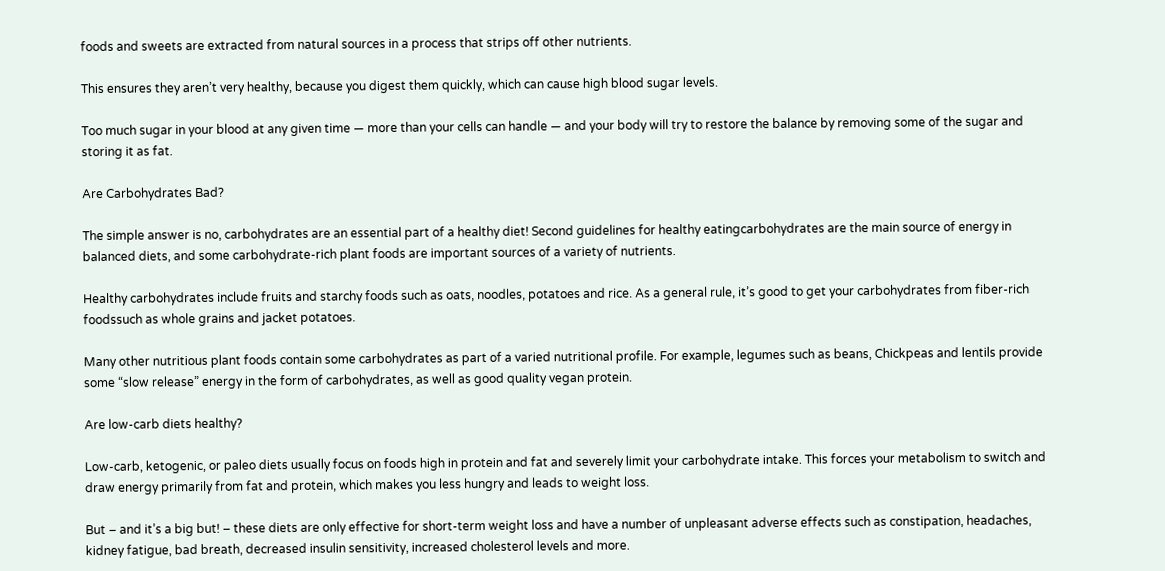foods and sweets are extracted from natural sources in a process that strips off other nutrients.

This ensures they aren’t very healthy, because you digest them quickly, which can cause high blood sugar levels.

Too much sugar in your blood at any given time — more than your cells can handle — and your body will try to restore the balance by removing some of the sugar and storing it as fat.

Are Carbohydrates Bad?

The simple answer is no, carbohydrates are an essential part of a healthy diet! Second guidelines for healthy eatingcarbohydrates are the main source of energy in balanced diets, and some carbohydrate-rich plant foods are important sources of a variety of nutrients.

Healthy carbohydrates include fruits and starchy foods such as oats, noodles, potatoes and rice. As a general rule, it’s good to get your carbohydrates from fiber-rich foodssuch as whole grains and jacket potatoes.

Many other nutritious plant foods contain some carbohydrates as part of a varied nutritional profile. For example, legumes such as beans, Chickpeas and lentils provide some “slow release” energy in the form of carbohydrates, as well as good quality vegan protein.

Are low-carb diets healthy?

Low-carb, ketogenic, or paleo diets usually focus on foods high in protein and fat and severely limit your carbohydrate intake. This forces your metabolism to switch and draw energy primarily from fat and protein, which makes you less hungry and leads to weight loss.

But – and it’s a big but! – these diets are only effective for short-term weight loss and have a number of unpleasant adverse effects such as constipation, headaches, kidney fatigue, bad breath, decreased insulin sensitivity, increased cholesterol levels and more.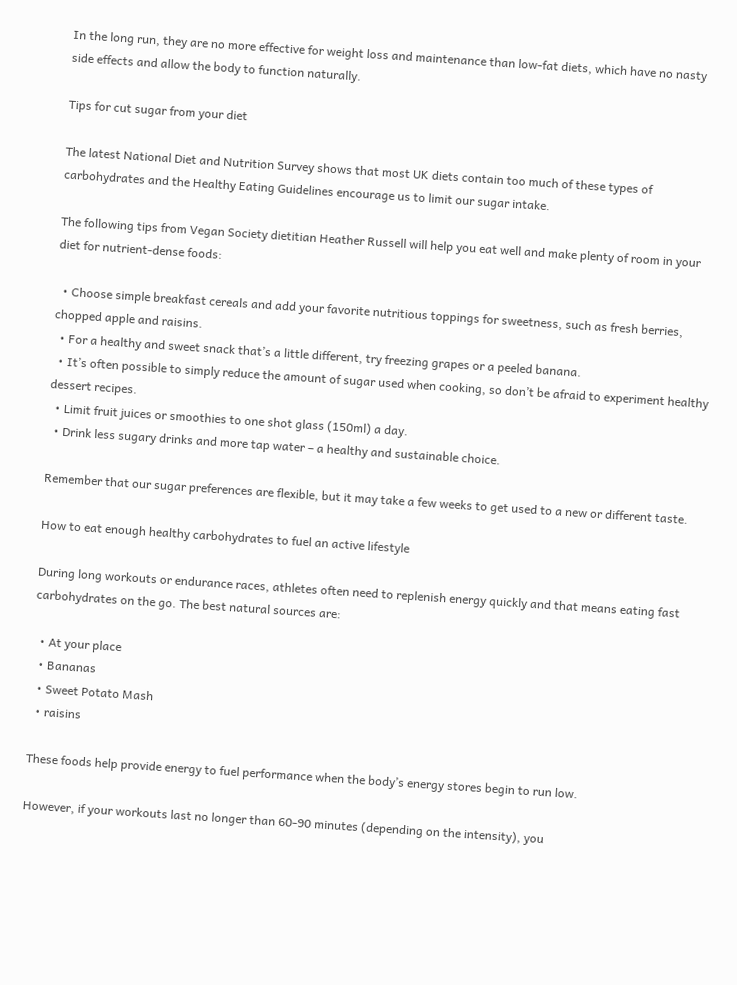In the long run, they are no more effective for weight loss and maintenance than low-fat diets, which have no nasty side effects and allow the body to function naturally.

Tips for cut sugar from your diet

The latest National Diet and Nutrition Survey shows that most UK diets contain too much of these types of carbohydrates and the Healthy Eating Guidelines encourage us to limit our sugar intake.

The following tips from Vegan Society dietitian Heather Russell will help you eat well and make plenty of room in your diet for nutrient-dense foods:

  • Choose simple breakfast cereals and add your favorite nutritious toppings for sweetness, such as fresh berries, chopped apple and raisins.
  • For a healthy and sweet snack that’s a little different, try freezing grapes or a peeled banana.
  • It’s often possible to simply reduce the amount of sugar used when cooking, so don’t be afraid to experiment healthy dessert recipes.
  • Limit fruit juices or smoothies to one shot glass (150ml) a day.
  • Drink less sugary drinks and more tap water – a healthy and sustainable choice.

Remember that our sugar preferences are flexible, but it may take a few weeks to get used to a new or different taste.

How to eat enough healthy carbohydrates to fuel an active lifestyle

During long workouts or endurance races, athletes often need to replenish energy quickly and that means eating fast carbohydrates on the go. The best natural sources are:

  • At your place
  • Bananas
  • Sweet Potato Mash
  • raisins

These foods help provide energy to fuel performance when the body’s energy stores begin to run low.

However, if your workouts last no longer than 60-90 minutes (depending on the intensity), you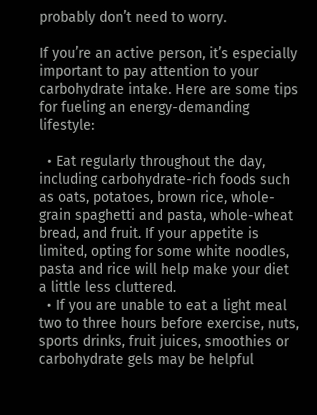probably don’t need to worry.

If you’re an active person, it’s especially important to pay attention to your carbohydrate intake. Here are some tips for fueling an energy-demanding lifestyle:

  • Eat regularly throughout the day, including carbohydrate-rich foods such as oats, potatoes, brown rice, whole-grain spaghetti and pasta, whole-wheat bread, and fruit. If your appetite is limited, opting for some white noodles, pasta and rice will help make your diet a little less cluttered.
  • If you are unable to eat a light meal two to three hours before exercise, nuts, sports drinks, fruit juices, smoothies or carbohydrate gels may be helpful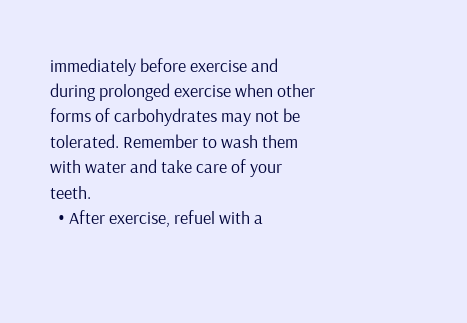immediately before exercise and during prolonged exercise when other forms of carbohydrates may not be tolerated. Remember to wash them with water and take care of your teeth.
  • After exercise, refuel with a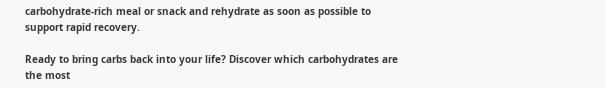carbohydrate-rich meal or snack and rehydrate as soon as possible to support rapid recovery.

Ready to bring carbs back into your life? Discover which carbohydrates are the most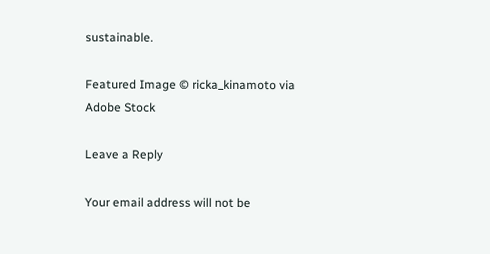sustainable.

Featured Image © ricka_kinamoto via Adobe Stock

Leave a Reply

Your email address will not be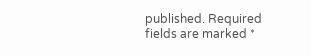published. Required fields are marked *